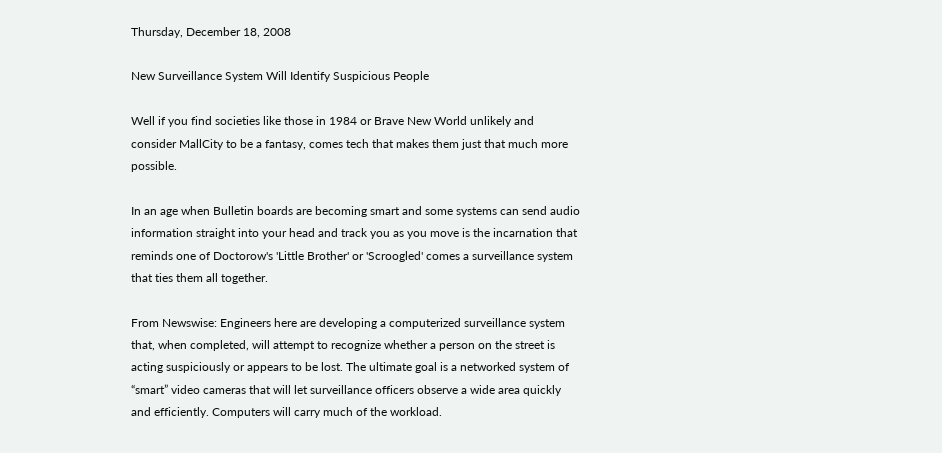Thursday, December 18, 2008

New Surveillance System Will Identify Suspicious People

Well if you find societies like those in 1984 or Brave New World unlikely and consider MallCity to be a fantasy, comes tech that makes them just that much more possible.

In an age when Bulletin boards are becoming smart and some systems can send audio information straight into your head and track you as you move is the incarnation that reminds one of Doctorow's 'Little Brother' or 'Scroogled' comes a surveillance system that ties them all together.

From Newswise: Engineers here are developing a computerized surveillance system that, when completed, will attempt to recognize whether a person on the street is acting suspiciously or appears to be lost. The ultimate goal is a networked system of “smart” video cameras that will let surveillance officers observe a wide area quickly and efficiently. Computers will carry much of the workload.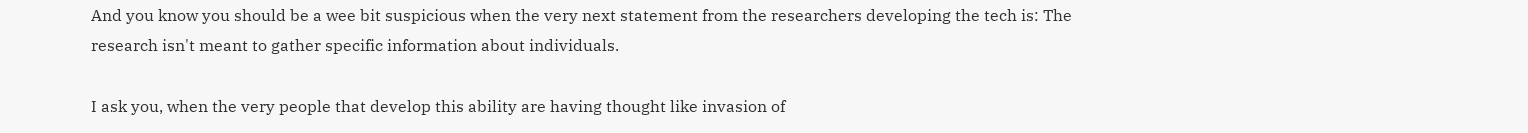And you know you should be a wee bit suspicious when the very next statement from the researchers developing the tech is: The research isn't meant to gather specific information about individuals.

I ask you, when the very people that develop this ability are having thought like invasion of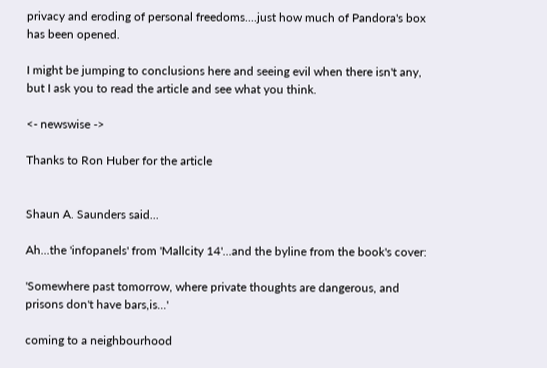privacy and eroding of personal freedoms....just how much of Pandora's box has been opened.

I might be jumping to conclusions here and seeing evil when there isn't any, but I ask you to read the article and see what you think.

<- newswise ->

Thanks to Ron Huber for the article


Shaun A. Saunders said...

Ah...the 'infopanels' from 'Mallcity 14'...and the byline from the book's cover:

'Somewhere past tomorrow, where private thoughts are dangerous, and prisons don't have bars,is...'

coming to a neighbourhood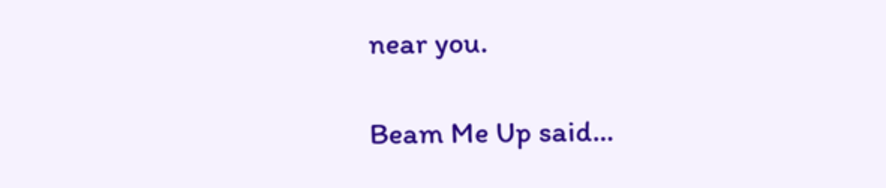near you.

Beam Me Up said...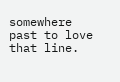somewhere past to love that line.